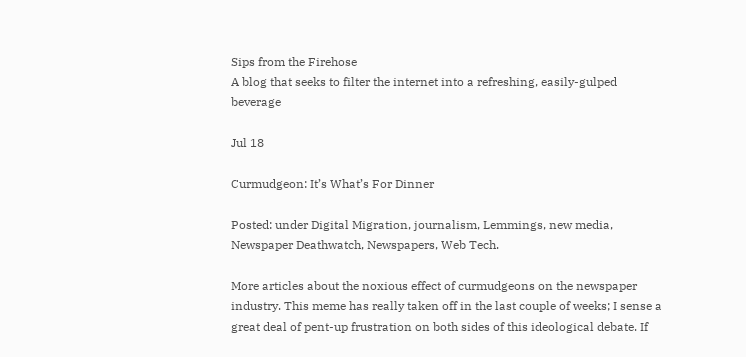Sips from the Firehose
A blog that seeks to filter the internet into a refreshing, easily-gulped beverage

Jul 18

Curmudgeon: It’s What’s For Dinner

Posted: under Digital Migration, journalism, Lemmings, new media, Newspaper Deathwatch, Newspapers, Web Tech.

More articles about the noxious effect of curmudgeons on the newspaper industry. This meme has really taken off in the last couple of weeks; I sense a great deal of pent-up frustration on both sides of this ideological debate. If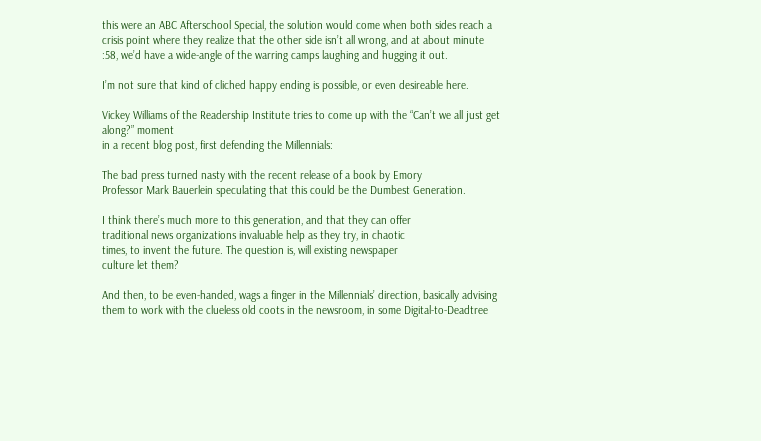this were an ABC Afterschool Special, the solution would come when both sides reach a crisis point where they realize that the other side isn’t all wrong, and at about minute :58, we’d have a wide-angle of the warring camps laughing and hugging it out.

I’m not sure that kind of cliched happy ending is possible, or even desireable here.

Vickey Williams of the Readership Institute tries to come up with the “Can’t we all just get along?” moment
in a recent blog post, first defending the Millennials:

The bad press turned nasty with the recent release of a book by Emory
Professor Mark Bauerlein speculating that this could be the Dumbest Generation.

I think there’s much more to this generation, and that they can offer
traditional news organizations invaluable help as they try, in chaotic
times, to invent the future. The question is, will existing newspaper
culture let them?

And then, to be even-handed, wags a finger in the Millennials’ direction, basically advising them to work with the clueless old coots in the newsroom, in some Digital-to-Deadtree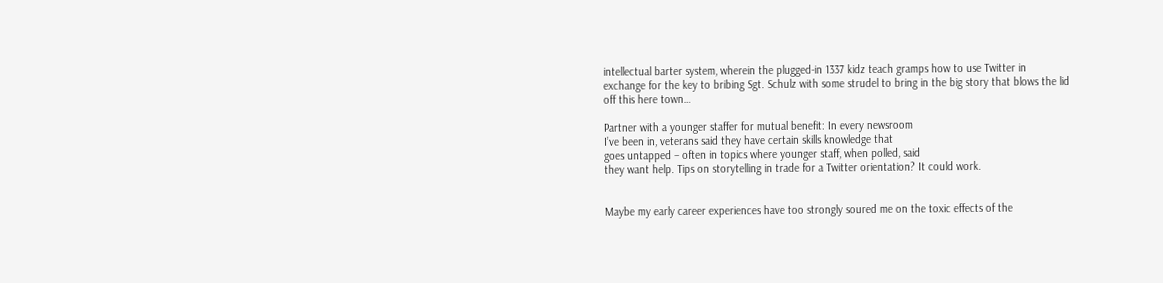intellectual barter system, wherein the plugged-in 1337 kidz teach gramps how to use Twitter in exchange for the key to bribing Sgt. Schulz with some strudel to bring in the big story that blows the lid off this here town…

Partner with a younger staffer for mutual benefit: In every newsroom
I’ve been in, veterans said they have certain skills knowledge that
goes untapped – often in topics where younger staff, when polled, said
they want help. Tips on storytelling in trade for a Twitter orientation? It could work.


Maybe my early career experiences have too strongly soured me on the toxic effects of the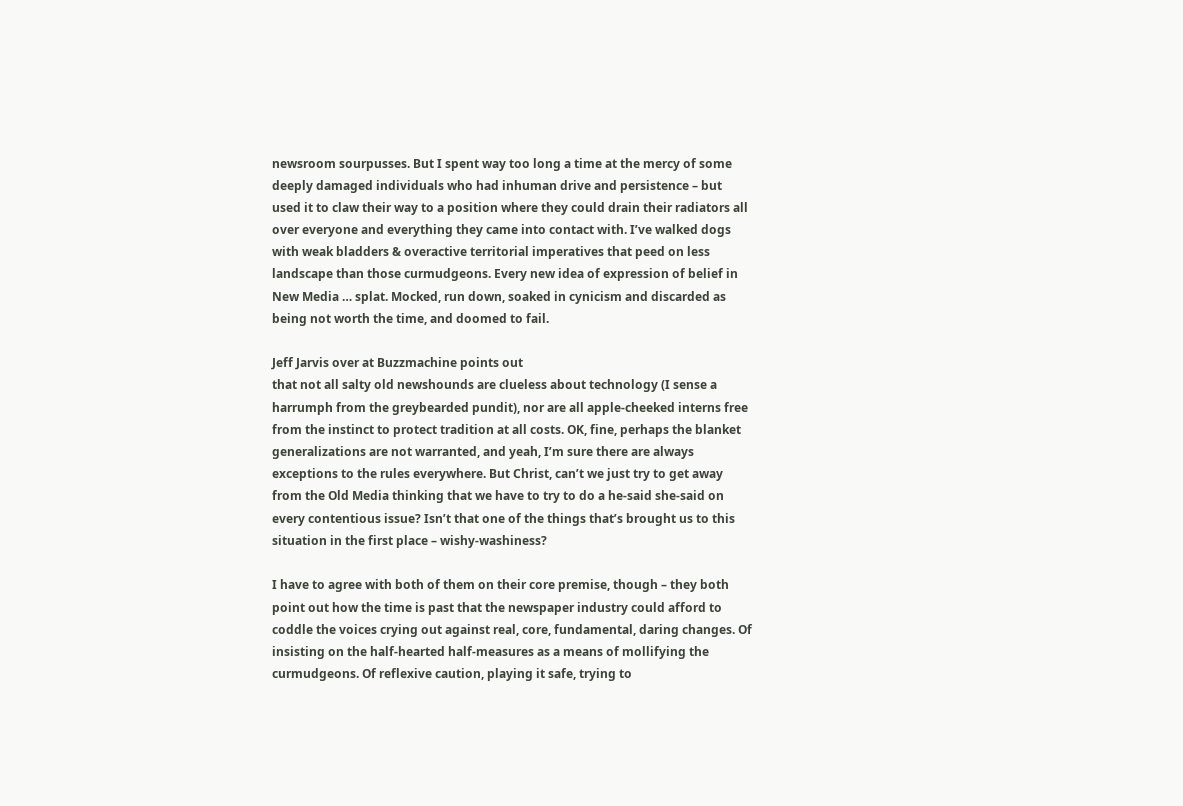newsroom sourpusses. But I spent way too long a time at the mercy of some deeply damaged individuals who had inhuman drive and persistence – but used it to claw their way to a position where they could drain their radiators all over everyone and everything they came into contact with. I’ve walked dogs with weak bladders & overactive territorial imperatives that peed on less landscape than those curmudgeons. Every new idea of expression of belief in New Media … splat. Mocked, run down, soaked in cynicism and discarded as being not worth the time, and doomed to fail.

Jeff Jarvis over at Buzzmachine points out
that not all salty old newshounds are clueless about technology (I sense a harrumph from the greybearded pundit), nor are all apple-cheeked interns free from the instinct to protect tradition at all costs. OK, fine, perhaps the blanket generalizations are not warranted, and yeah, I’m sure there are always exceptions to the rules everywhere. But Christ, can’t we just try to get away from the Old Media thinking that we have to try to do a he-said she-said on every contentious issue? Isn’t that one of the things that’s brought us to this situation in the first place – wishy-washiness?

I have to agree with both of them on their core premise, though – they both point out how the time is past that the newspaper industry could afford to coddle the voices crying out against real, core, fundamental, daring changes. Of insisting on the half-hearted half-measures as a means of mollifying the curmudgeons. Of reflexive caution, playing it safe, trying to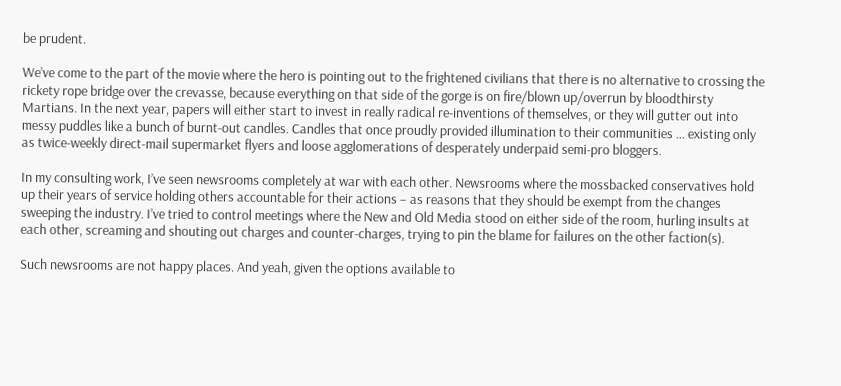be prudent.

We’ve come to the part of the movie where the hero is pointing out to the frightened civilians that there is no alternative to crossing the rickety rope bridge over the crevasse, because everything on that side of the gorge is on fire/blown up/overrun by bloodthirsty Martians. In the next year, papers will either start to invest in really radical re-inventions of themselves, or they will gutter out into messy puddles like a bunch of burnt-out candles. Candles that once proudly provided illumination to their communities … existing only as twice-weekly direct-mail supermarket flyers and loose agglomerations of desperately underpaid semi-pro bloggers.

In my consulting work, I’ve seen newsrooms completely at war with each other. Newsrooms where the mossbacked conservatives hold up their years of service holding others accountable for their actions – as reasons that they should be exempt from the changes sweeping the industry. I’ve tried to control meetings where the New and Old Media stood on either side of the room, hurling insults at each other, screaming and shouting out charges and counter-charges, trying to pin the blame for failures on the other faction(s).

Such newsrooms are not happy places. And yeah, given the options available to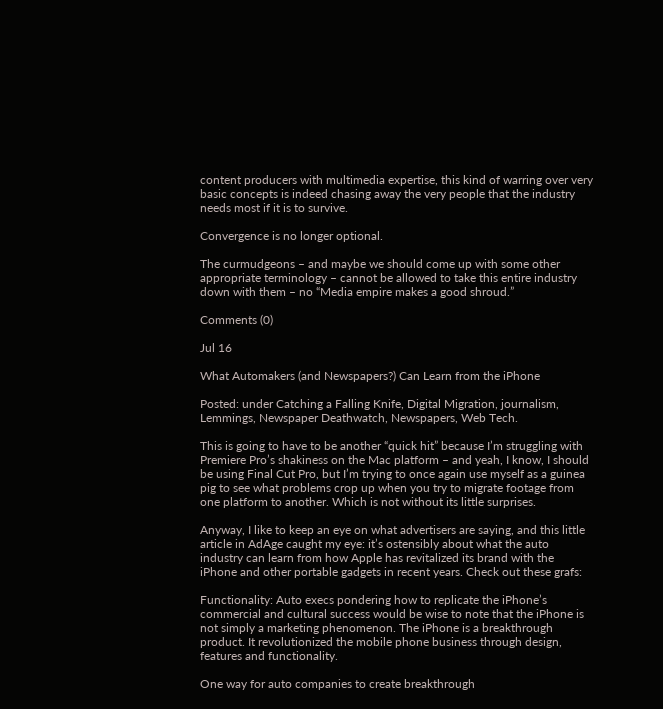content producers with multimedia expertise, this kind of warring over very basic concepts is indeed chasing away the very people that the industry needs most if it is to survive.

Convergence is no longer optional.

The curmudgeons – and maybe we should come up with some other appropriate terminology – cannot be allowed to take this entire industry down with them – no “Media empire makes a good shroud.”

Comments (0)

Jul 16

What Automakers (and Newspapers?) Can Learn from the iPhone

Posted: under Catching a Falling Knife, Digital Migration, journalism, Lemmings, Newspaper Deathwatch, Newspapers, Web Tech.

This is going to have to be another “quick hit” because I’m struggling with Premiere Pro’s shakiness on the Mac platform – and yeah, I know, I should be using Final Cut Pro, but I’m trying to once again use myself as a guinea pig to see what problems crop up when you try to migrate footage from one platform to another. Which is not without its little surprises.

Anyway, I like to keep an eye on what advertisers are saying, and this little article in AdAge caught my eye: it’s ostensibly about what the auto industry can learn from how Apple has revitalized its brand with the iPhone and other portable gadgets in recent years. Check out these grafs:

Functionality: Auto execs pondering how to replicate the iPhone’s commercial and cultural success would be wise to note that the iPhone is not simply a marketing phenomenon. The iPhone is a breakthrough product. It revolutionized the mobile phone business through design, features and functionality.

One way for auto companies to create breakthrough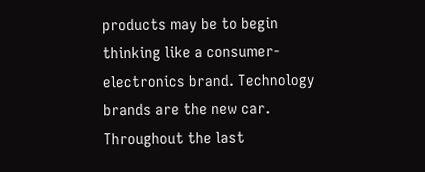products may be to begin thinking like a consumer-electronics brand. Technology brands are the new car. Throughout the last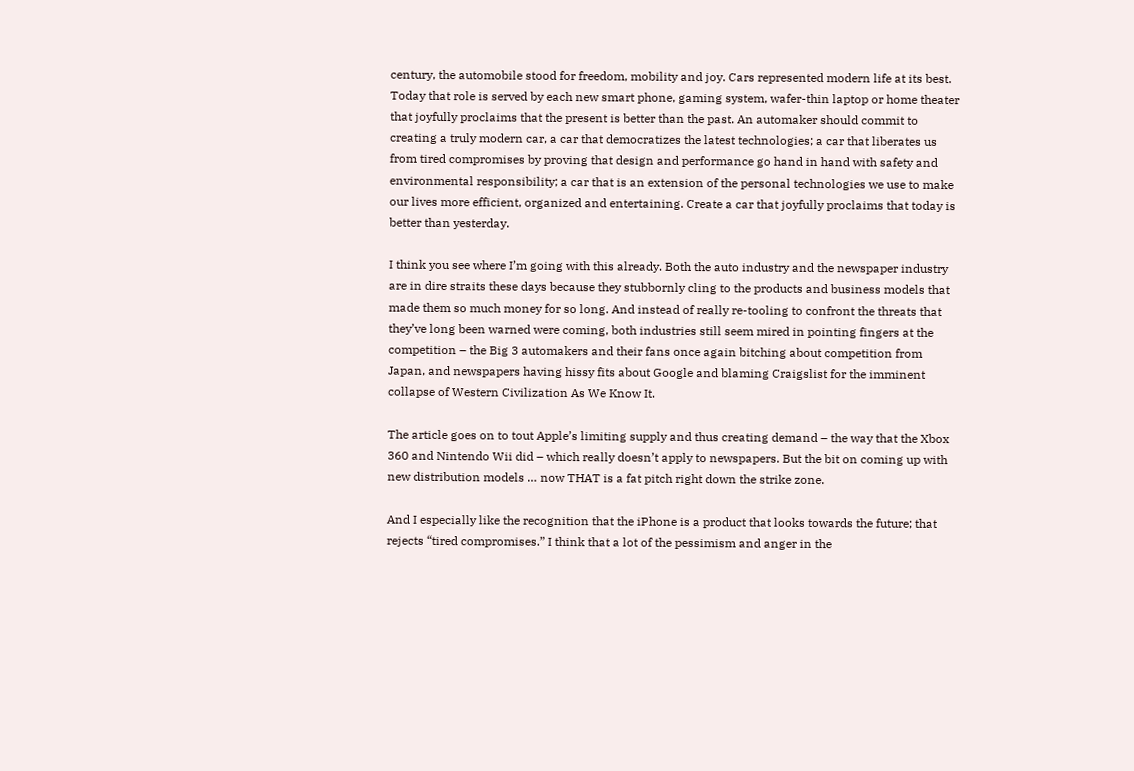century, the automobile stood for freedom, mobility and joy. Cars represented modern life at its best. Today that role is served by each new smart phone, gaming system, wafer-thin laptop or home theater that joyfully proclaims that the present is better than the past. An automaker should commit to creating a truly modern car, a car that democratizes the latest technologies; a car that liberates us from tired compromises by proving that design and performance go hand in hand with safety and environmental responsibility; a car that is an extension of the personal technologies we use to make our lives more efficient, organized and entertaining. Create a car that joyfully proclaims that today is better than yesterday.

I think you see where I’m going with this already. Both the auto industry and the newspaper industry are in dire straits these days because they stubbornly cling to the products and business models that made them so much money for so long. And instead of really re-tooling to confront the threats that they’ve long been warned were coming, both industries still seem mired in pointing fingers at the competition – the Big 3 automakers and their fans once again bitching about competition from Japan, and newspapers having hissy fits about Google and blaming Craigslist for the imminent collapse of Western Civilization As We Know It.

The article goes on to tout Apple’s limiting supply and thus creating demand – the way that the Xbox 360 and Nintendo Wii did – which really doesn’t apply to newspapers. But the bit on coming up with new distribution models … now THAT is a fat pitch right down the strike zone.

And I especially like the recognition that the iPhone is a product that looks towards the future; that rejects “tired compromises.” I think that a lot of the pessimism and anger in the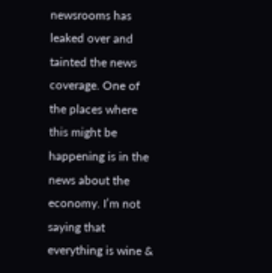newsrooms has leaked over and tainted the news coverage. One of the places where this might be happening is in the news about the economy. I’m not saying that everything is wine &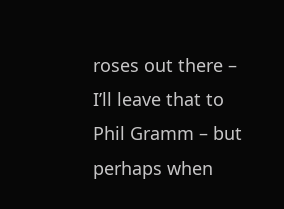roses out there – I’ll leave that to Phil Gramm – but perhaps when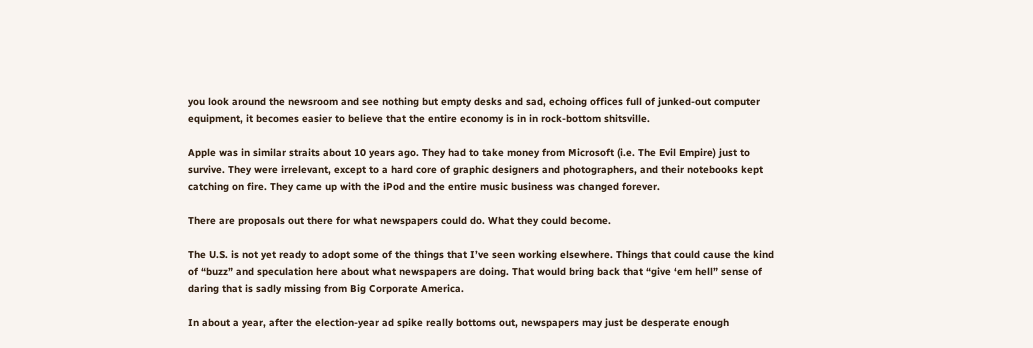you look around the newsroom and see nothing but empty desks and sad, echoing offices full of junked-out computer equipment, it becomes easier to believe that the entire economy is in in rock-bottom shitsville.

Apple was in similar straits about 10 years ago. They had to take money from Microsoft (i.e. The Evil Empire) just to survive. They were irrelevant, except to a hard core of graphic designers and photographers, and their notebooks kept catching on fire. They came up with the iPod and the entire music business was changed forever.

There are proposals out there for what newspapers could do. What they could become.

The U.S. is not yet ready to adopt some of the things that I’ve seen working elsewhere. Things that could cause the kind of “buzz” and speculation here about what newspapers are doing. That would bring back that “give ‘em hell” sense of daring that is sadly missing from Big Corporate America.

In about a year, after the election-year ad spike really bottoms out, newspapers may just be desperate enough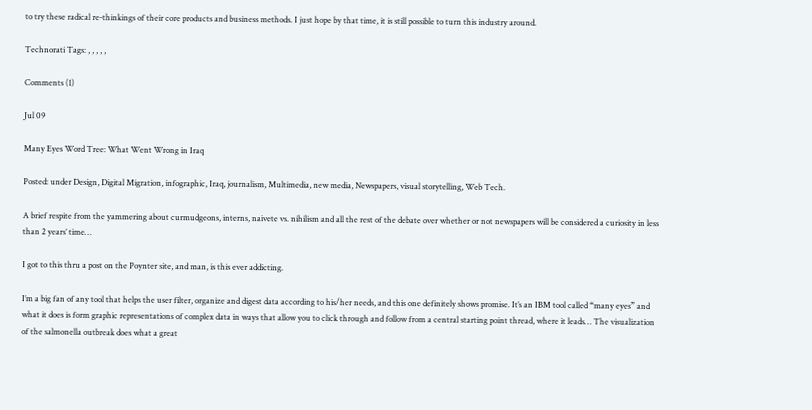to try these radical re-thinkings of their core products and business methods. I just hope by that time, it is still possible to turn this industry around.

Technorati Tags: , , , , ,

Comments (1)

Jul 09

Many Eyes Word Tree: What Went Wrong in Iraq

Posted: under Design, Digital Migration, infographic, Iraq, journalism, Multimedia, new media, Newspapers, visual storytelling, Web Tech.

A brief respite from the yammering about curmudgeons, interns, naivete vs. nihilism and all the rest of the debate over whether or not newspapers will be considered a curiosity in less than 2 years’ time…

I got to this thru a post on the Poynter site, and man, is this ever addicting.

I’m a big fan of any tool that helps the user filter, organize and digest data according to his/her needs, and this one definitely shows promise. It’s an IBM tool called “many eyes” and what it does is form graphic representations of complex data in ways that allow you to click through and follow from a central starting point thread, where it leads… The visualization of the salmonella outbreak does what a great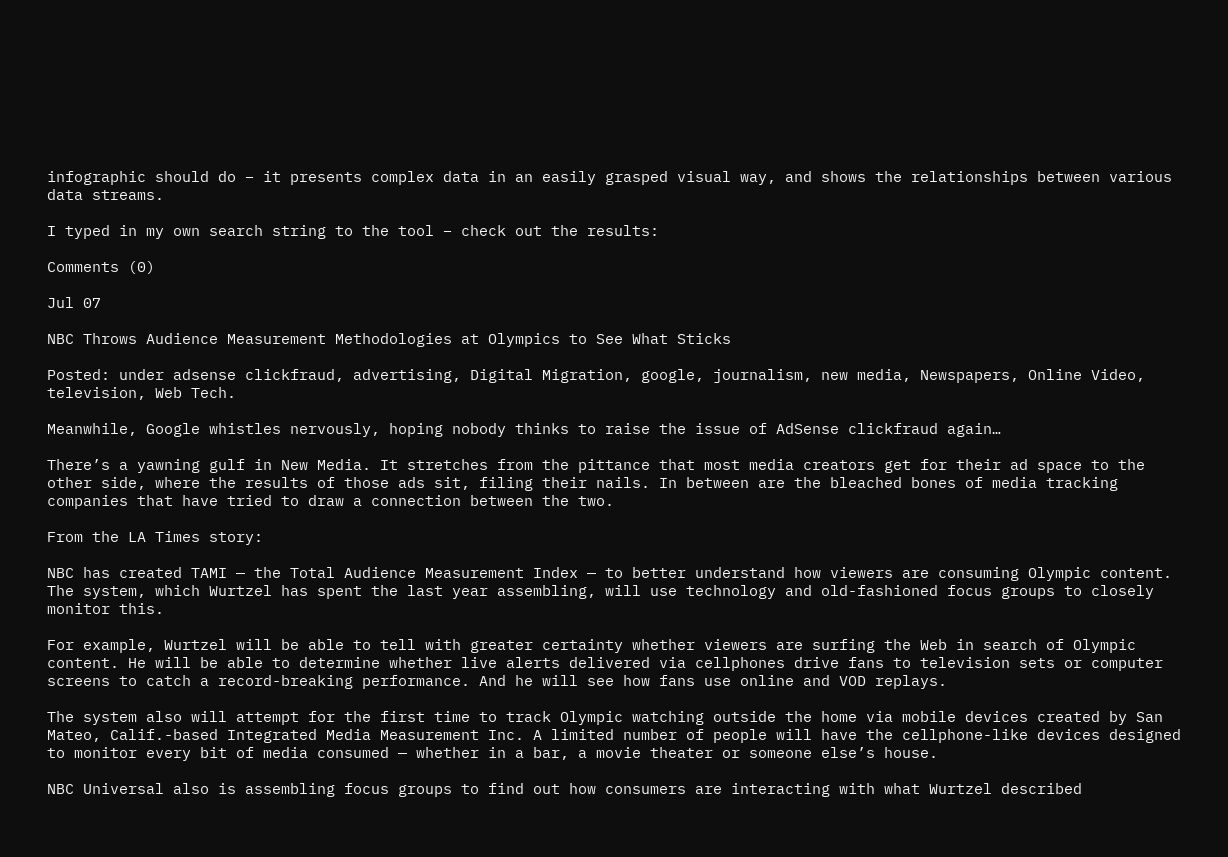infographic should do – it presents complex data in an easily grasped visual way, and shows the relationships between various data streams.

I typed in my own search string to the tool – check out the results:

Comments (0)

Jul 07

NBC Throws Audience Measurement Methodologies at Olympics to See What Sticks

Posted: under adsense clickfraud, advertising, Digital Migration, google, journalism, new media, Newspapers, Online Video, television, Web Tech.

Meanwhile, Google whistles nervously, hoping nobody thinks to raise the issue of AdSense clickfraud again…

There’s a yawning gulf in New Media. It stretches from the pittance that most media creators get for their ad space to the other side, where the results of those ads sit, filing their nails. In between are the bleached bones of media tracking companies that have tried to draw a connection between the two.

From the LA Times story:

NBC has created TAMI — the Total Audience Measurement Index — to better understand how viewers are consuming Olympic content. The system, which Wurtzel has spent the last year assembling, will use technology and old-fashioned focus groups to closely monitor this.

For example, Wurtzel will be able to tell with greater certainty whether viewers are surfing the Web in search of Olympic content. He will be able to determine whether live alerts delivered via cellphones drive fans to television sets or computer screens to catch a record-breaking performance. And he will see how fans use online and VOD replays.

The system also will attempt for the first time to track Olympic watching outside the home via mobile devices created by San Mateo, Calif.-based Integrated Media Measurement Inc. A limited number of people will have the cellphone-like devices designed to monitor every bit of media consumed — whether in a bar, a movie theater or someone else’s house.

NBC Universal also is assembling focus groups to find out how consumers are interacting with what Wurtzel described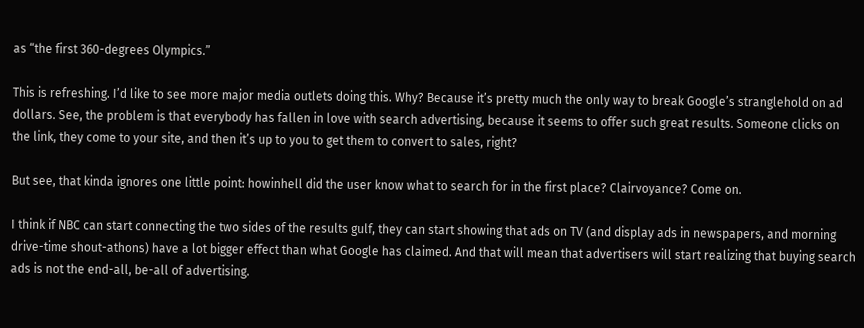as “the first 360-degrees Olympics.”

This is refreshing. I’d like to see more major media outlets doing this. Why? Because it’s pretty much the only way to break Google’s stranglehold on ad dollars. See, the problem is that everybody has fallen in love with search advertising, because it seems to offer such great results. Someone clicks on the link, they come to your site, and then it’s up to you to get them to convert to sales, right?

But see, that kinda ignores one little point: howinhell did the user know what to search for in the first place? Clairvoyance? Come on.

I think if NBC can start connecting the two sides of the results gulf, they can start showing that ads on TV (and display ads in newspapers, and morning drive-time shout-athons) have a lot bigger effect than what Google has claimed. And that will mean that advertisers will start realizing that buying search ads is not the end-all, be-all of advertising.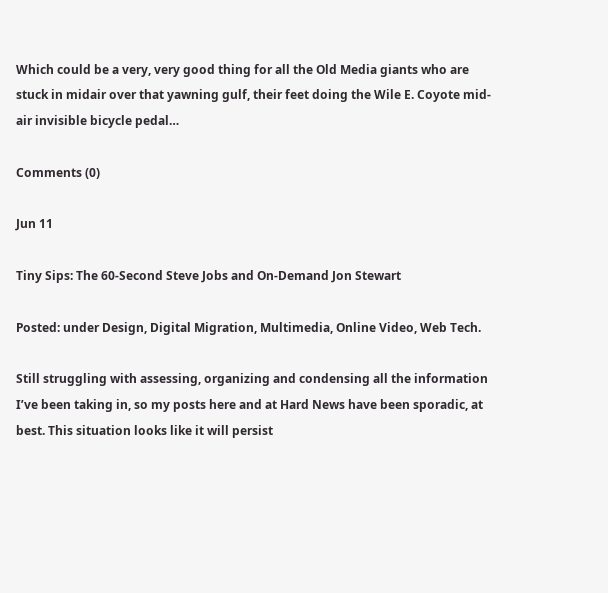Which could be a very, very good thing for all the Old Media giants who are stuck in midair over that yawning gulf, their feet doing the Wile E. Coyote mid-air invisible bicycle pedal…

Comments (0)

Jun 11

Tiny Sips: The 60-Second Steve Jobs and On-Demand Jon Stewart

Posted: under Design, Digital Migration, Multimedia, Online Video, Web Tech.

Still struggling with assessing, organizing and condensing all the information I’ve been taking in, so my posts here and at Hard News have been sporadic, at best. This situation looks like it will persist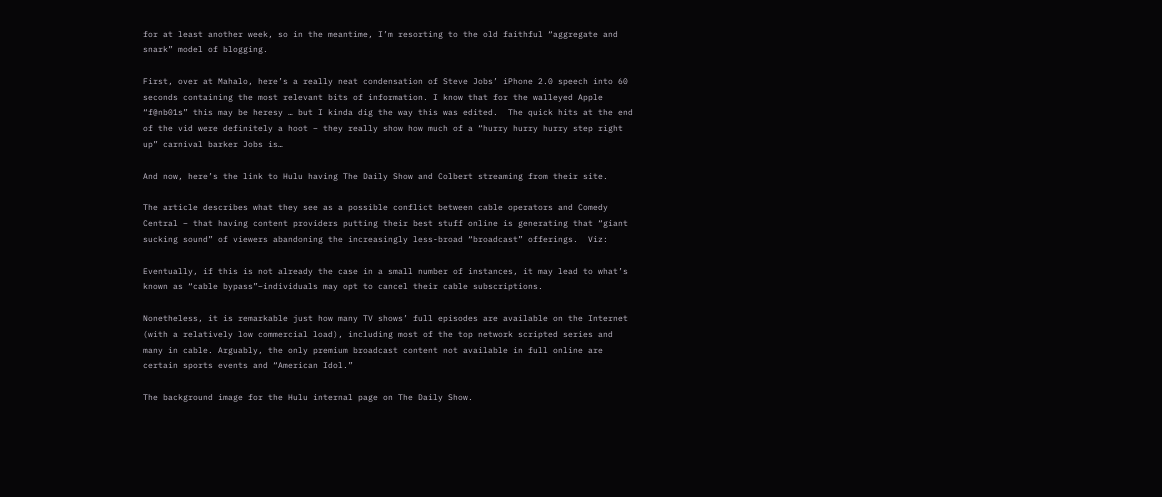for at least another week, so in the meantime, I’m resorting to the old faithful “aggregate and snark” model of blogging.

First, over at Mahalo, here’s a really neat condensation of Steve Jobs’ iPhone 2.0 speech into 60 seconds containing the most relevant bits of information. I know that for the walleyed Apple “f@nb01s” this may be heresy … but I kinda dig the way this was edited.  The quick hits at the end of the vid were definitely a hoot – they really show how much of a “hurry hurry hurry step right up” carnival barker Jobs is…

And now, here’s the link to Hulu having The Daily Show and Colbert streaming from their site.

The article describes what they see as a possible conflict between cable operators and Comedy Central – that having content providers putting their best stuff online is generating that “giant sucking sound” of viewers abandoning the increasingly less-broad “broadcast” offerings.  Viz:

Eventually, if this is not already the case in a small number of instances, it may lead to what’s known as “cable bypass”–individuals may opt to cancel their cable subscriptions.

Nonetheless, it is remarkable just how many TV shows’ full episodes are available on the Internet (with a relatively low commercial load), including most of the top network scripted series and many in cable. Arguably, the only premium broadcast content not available in full online are certain sports events and “American Idol.”

The background image for the Hulu internal page on The Daily Show.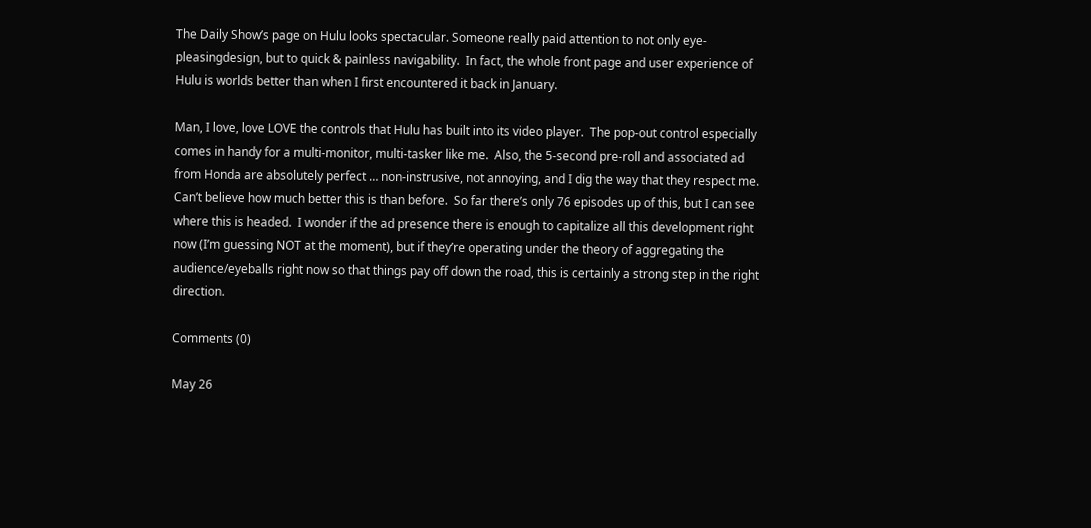The Daily Show’s page on Hulu looks spectacular. Someone really paid attention to not only eye-pleasingdesign, but to quick & painless navigability.  In fact, the whole front page and user experience of Hulu is worlds better than when I first encountered it back in January.

Man, I love, love LOVE the controls that Hulu has built into its video player.  The pop-out control especially comes in handy for a multi-monitor, multi-tasker like me.  Also, the 5-second pre-roll and associated ad from Honda are absolutely perfect … non-instrusive, not annoying, and I dig the way that they respect me. Can’t believe how much better this is than before.  So far there’s only 76 episodes up of this, but I can see where this is headed.  I wonder if the ad presence there is enough to capitalize all this development right now (I’m guessing NOT at the moment), but if they’re operating under the theory of aggregating the audience/eyeballs right now so that things pay off down the road, this is certainly a strong step in the right direction.

Comments (0)

May 26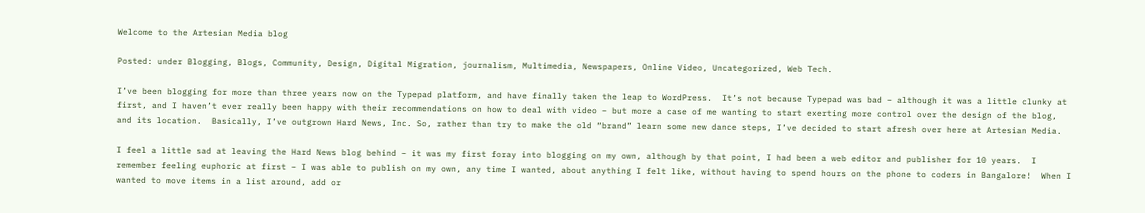Welcome to the Artesian Media blog

Posted: under Blogging, Blogs, Community, Design, Digital Migration, journalism, Multimedia, Newspapers, Online Video, Uncategorized, Web Tech.

I’ve been blogging for more than three years now on the Typepad platform, and have finally taken the leap to WordPress.  It’s not because Typepad was bad – although it was a little clunky at first, and I haven’t ever really been happy with their recommendations on how to deal with video – but more a case of me wanting to start exerting more control over the design of the blog, and its location.  Basically, I’ve outgrown Hard News, Inc. So, rather than try to make the old “brand” learn some new dance steps, I’ve decided to start afresh over here at Artesian Media.

I feel a little sad at leaving the Hard News blog behind – it was my first foray into blogging on my own, although by that point, I had been a web editor and publisher for 10 years.  I remember feeling euphoric at first – I was able to publish on my own, any time I wanted, about anything I felt like, without having to spend hours on the phone to coders in Bangalore!  When I wanted to move items in a list around, add or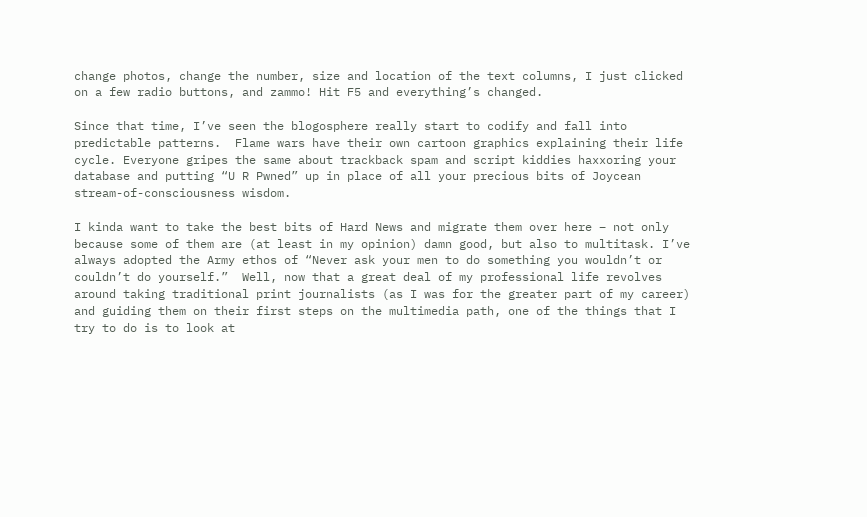change photos, change the number, size and location of the text columns, I just clicked on a few radio buttons, and zammo! Hit F5 and everything’s changed.

Since that time, I’ve seen the blogosphere really start to codify and fall into predictable patterns.  Flame wars have their own cartoon graphics explaining their life cycle. Everyone gripes the same about trackback spam and script kiddies haxxoring your database and putting “U R Pwned” up in place of all your precious bits of Joycean stream-of-consciousness wisdom.

I kinda want to take the best bits of Hard News and migrate them over here – not only because some of them are (at least in my opinion) damn good, but also to multitask. I’ve always adopted the Army ethos of “Never ask your men to do something you wouldn’t or couldn’t do yourself.”  Well, now that a great deal of my professional life revolves around taking traditional print journalists (as I was for the greater part of my career) and guiding them on their first steps on the multimedia path, one of the things that I try to do is to look at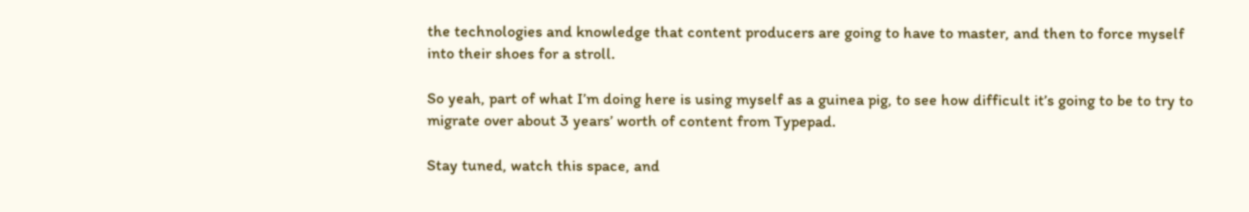the technologies and knowledge that content producers are going to have to master, and then to force myself into their shoes for a stroll.

So yeah, part of what I’m doing here is using myself as a guinea pig, to see how difficult it’s going to be to try to migrate over about 3 years’ worth of content from Typepad.

Stay tuned, watch this space, and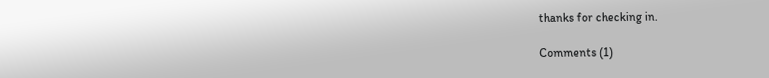thanks for checking in.

Comments (1)